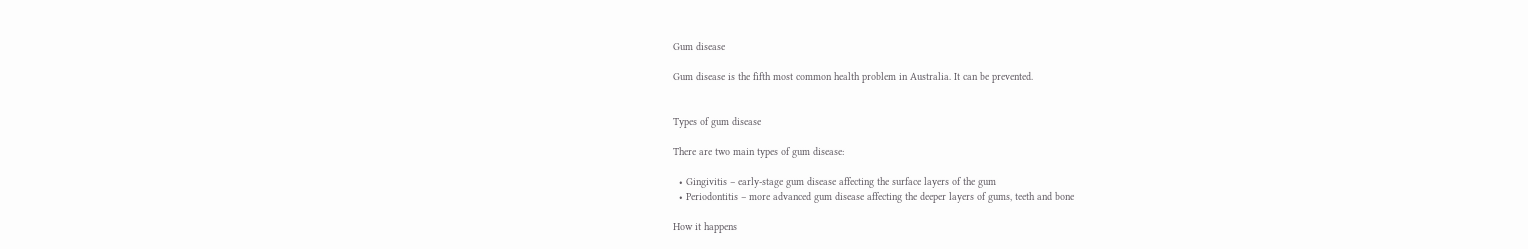Gum disease

Gum disease is the fifth most common health problem in Australia. It can be prevented.


Types of gum disease

There are two main types of gum disease:

  • Gingivitis – early-stage gum disease affecting the surface layers of the gum
  • Periodontitis – more advanced gum disease affecting the deeper layers of gums, teeth and bone

How it happens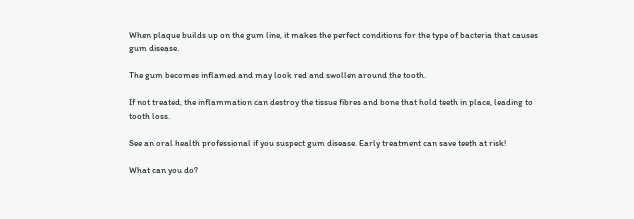When plaque builds up on the gum line, it makes the perfect conditions for the type of bacteria that causes gum disease.

The gum becomes inflamed and may look red and swollen around the tooth.

If not treated, the inflammation can destroy the tissue fibres and bone that hold teeth in place, leading to tooth loss.

See an oral health professional if you suspect gum disease. Early treatment can save teeth at risk!

What can you do?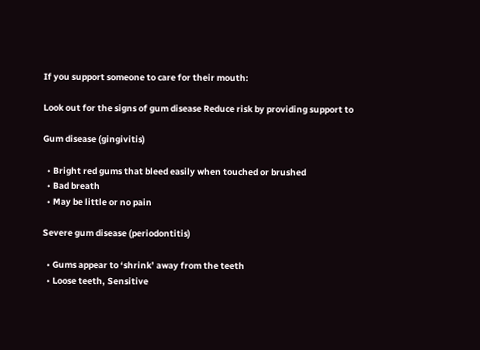If you support someone to care for their mouth:

Look out for the signs of gum disease Reduce risk by providing support to

Gum disease (gingivitis)

  • Bright red gums that bleed easily when touched or brushed
  • Bad breath
  • May be little or no pain

Severe gum disease (periodontitis)

  • Gums appear to ‘shrink’ away from the teeth
  • Loose teeth, Sensitive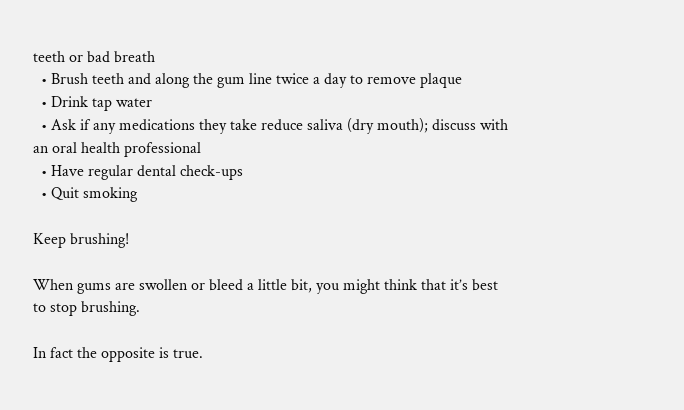teeth or bad breath
  • Brush teeth and along the gum line twice a day to remove plaque
  • Drink tap water
  • Ask if any medications they take reduce saliva (dry mouth); discuss with an oral health professional
  • Have regular dental check-ups
  • Quit smoking

Keep brushing!

When gums are swollen or bleed a little bit, you might think that it’s best to stop brushing.

In fact the opposite is true.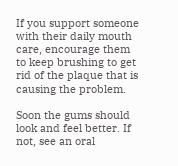If you support someone with their daily mouth care, encourage them to keep brushing to get rid of the plaque that is causing the problem.

Soon the gums should look and feel better. If not, see an oral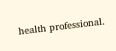health professional.